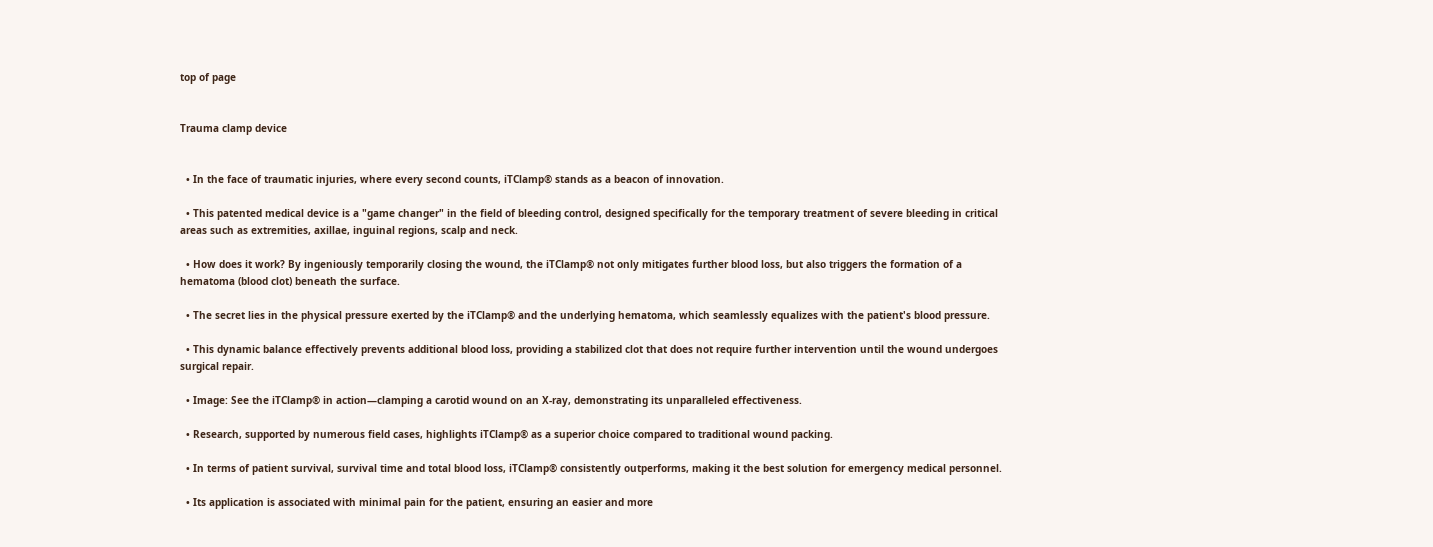top of page


Trauma clamp device


  • In the face of traumatic injuries, where every second counts, iTClamp® stands as a beacon of innovation.

  • This patented medical device is a "game changer" in the field of bleeding control, designed specifically for the temporary treatment of severe bleeding in critical areas such as extremities, axillae, inguinal regions, scalp and neck.

  • How does it work? By ingeniously temporarily closing the wound, the iTClamp® not only mitigates further blood loss, but also triggers the formation of a hematoma (blood clot) beneath the surface.

  • The secret lies in the physical pressure exerted by the iTClamp® and the underlying hematoma, which seamlessly equalizes with the patient's blood pressure.

  • This dynamic balance effectively prevents additional blood loss, providing a stabilized clot that does not require further intervention until the wound undergoes surgical repair.

  • Image: See the iTClamp® in action—clamping a carotid wound on an X-ray, demonstrating its unparalleled effectiveness.

  • Research, supported by numerous field cases, highlights iTClamp® as a superior choice compared to traditional wound packing.

  • In terms of patient survival, survival time and total blood loss, iTClamp® consistently outperforms, making it the best solution for emergency medical personnel.

  • Its application is associated with minimal pain for the patient, ensuring an easier and more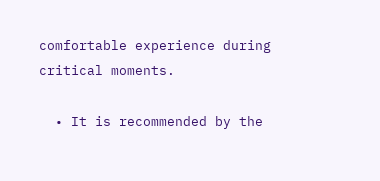comfortable experience during critical moments.

  • It is recommended by the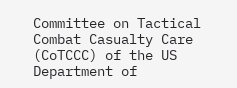Committee on Tactical Combat Casualty Care (CoTCCC) of the US Department of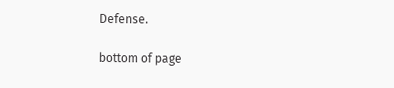Defense.

bottom of page